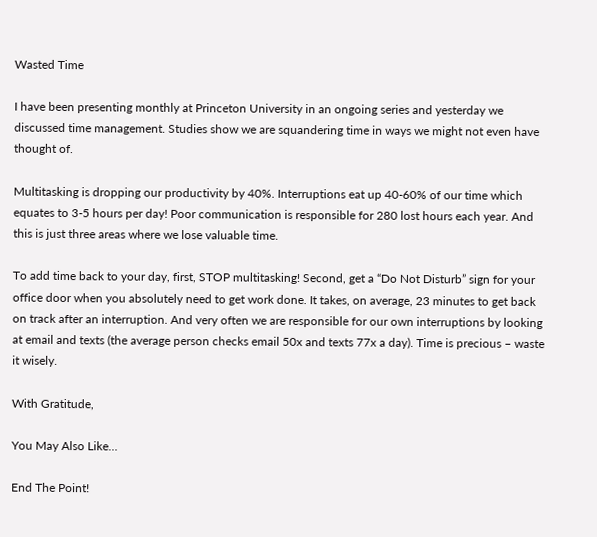Wasted Time

I have been presenting monthly at Princeton University in an ongoing series and yesterday we discussed time management. Studies show we are squandering time in ways we might not even have thought of.

Multitasking is dropping our productivity by 40%. Interruptions eat up 40-60% of our time which equates to 3-5 hours per day! Poor communication is responsible for 280 lost hours each year. And this is just three areas where we lose valuable time.

To add time back to your day, first, STOP multitasking! Second, get a “Do Not Disturb” sign for your office door when you absolutely need to get work done. It takes, on average, 23 minutes to get back on track after an interruption. And very often we are responsible for our own interruptions by looking at email and texts (the average person checks email 50x and texts 77x a day). Time is precious – waste it wisely.

With Gratitude,

You May Also Like…

End The Point!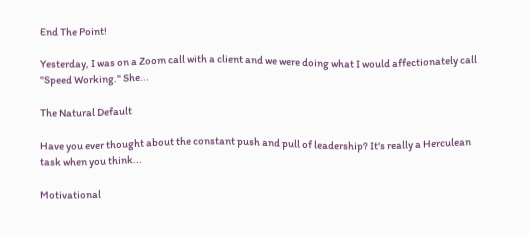End The Point!

Yesterday, I was on a Zoom call with a client and we were doing what I would affectionately call "Speed Working." She...

The Natural Default

Have you ever thought about the constant push and pull of leadership? It's really a Herculean task when you think...

Motivational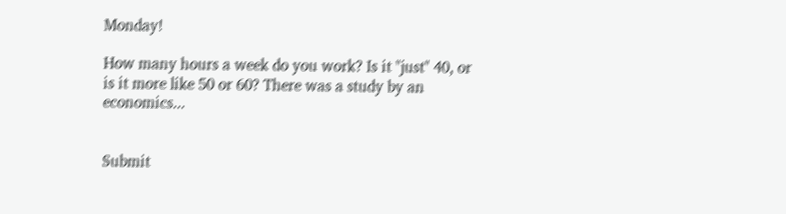Monday!

How many hours a week do you work? Is it "just" 40, or is it more like 50 or 60? There was a study by an economics...


Submit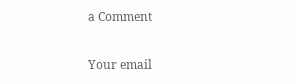a Comment

Your email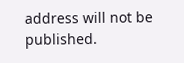address will not be published.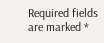Required fields are marked *